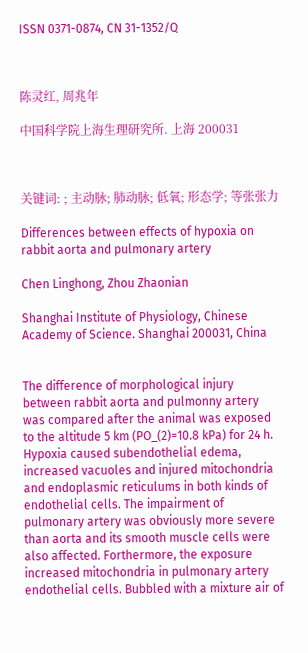ISSN 0371-0874, CN 31-1352/Q



陈灵红, 周兆年

中国科学院上海生理研究所. 上海 200031



关键词: ; 主动脉; 肺动脉; 低氧; 形态学; 等张张力

Differences between effects of hypoxia on rabbit aorta and pulmonary artery

Chen Linghong, Zhou Zhaonian

Shanghai Institute of Physiology, Chinese Academy of Science. Shanghai 200031, China


The difference of morphological injury between rabbit aorta and pulmonny artery was compared after the animal was exposed to the altitude 5 km (PO_(2)=10.8 kPa) for 24 h. Hypoxia caused subendothelial edema, increased vacuoles and injured mitochondria and endoplasmic reticulums in both kinds of endothelial cells. The impairment of pulmonary artery was obviously more severe than aorta and its smooth muscle cells were also affected. Forthermore, the exposure increased mitochondria in pulmonary artery endothelial cells. Bubbled with a mixture air of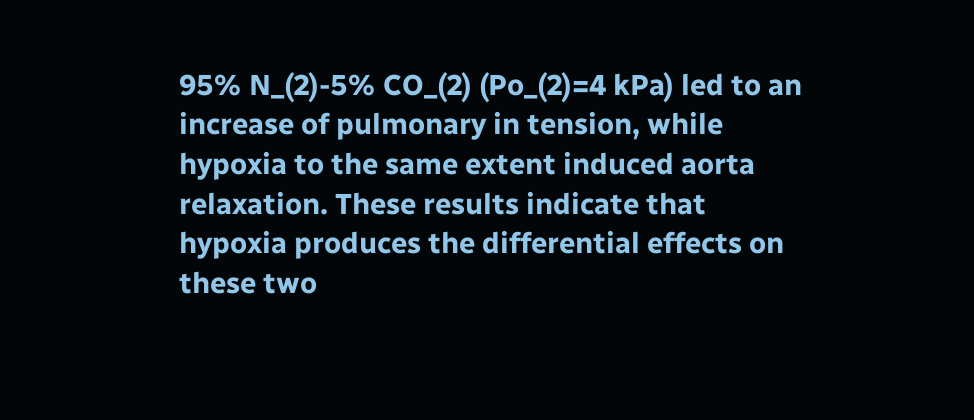95% N_(2)-5% CO_(2) (Po_(2)=4 kPa) led to an increase of pulmonary in tension, while hypoxia to the same extent induced aorta relaxation. These results indicate that hypoxia produces the differential effects on these two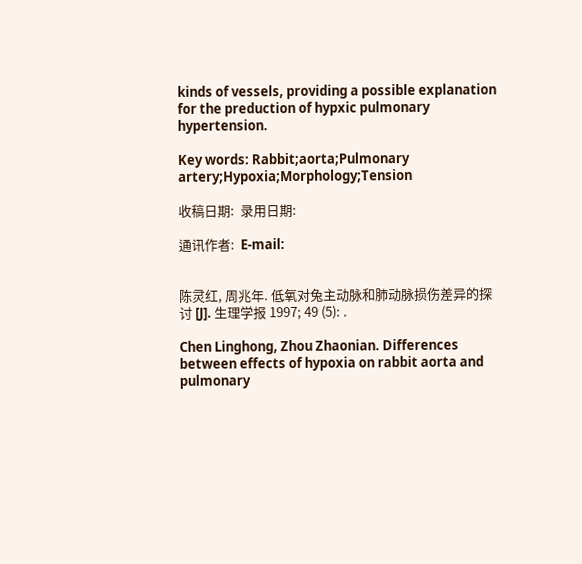kinds of vessels, providing a possible explanation for the preduction of hypxic pulmonary hypertension.

Key words: Rabbit;aorta;Pulmonary artery;Hypoxia;Morphology;Tension

收稿日期:  录用日期:

通讯作者:  E-mail:


陈灵红, 周兆年. 低氧对兔主动脉和肺动脉损伤差异的探讨 [J]. 生理学报 1997; 49 (5): .

Chen Linghong, Zhou Zhaonian. Differences between effects of hypoxia on rabbit aorta and pulmonary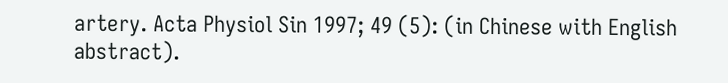artery. Acta Physiol Sin 1997; 49 (5): (in Chinese with English abstract).